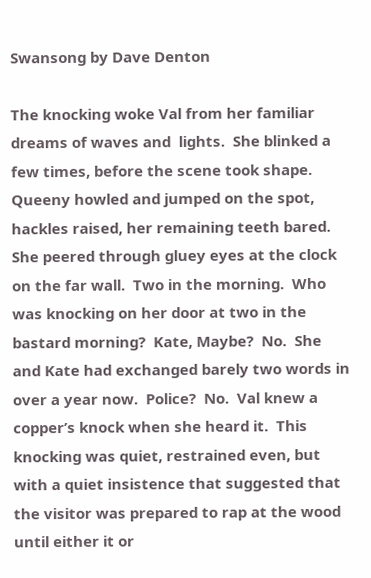Swansong by Dave Denton

The knocking woke Val from her familiar dreams of waves and  lights.  She blinked a few times, before the scene took shape.  Queeny howled and jumped on the spot, hackles raised, her remaining teeth bared.  She peered through gluey eyes at the clock on the far wall.  Two in the morning.  Who was knocking on her door at two in the bastard morning?  Kate, Maybe?  No.  She and Kate had exchanged barely two words in over a year now.  Police?  No.  Val knew a copper’s knock when she heard it.  This knocking was quiet, restrained even, but with a quiet insistence that suggested that the visitor was prepared to rap at the wood until either it or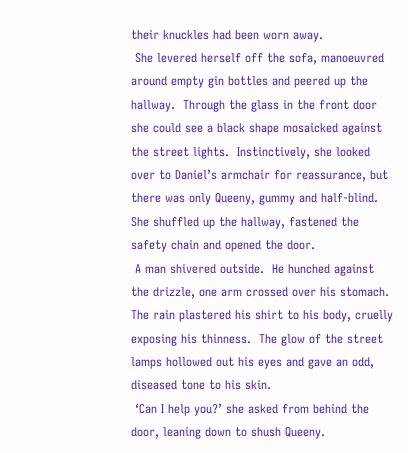their knuckles had been worn away.
 She levered herself off the sofa, manoeuvred around empty gin bottles and peered up the hallway.  Through the glass in the front door she could see a black shape mosaicked against the street lights.  Instinctively, she looked over to Daniel’s armchair for reassurance, but there was only Queeny, gummy and half-blind.  She shuffled up the hallway, fastened the safety chain and opened the door.
 A man shivered outside.  He hunched against the drizzle, one arm crossed over his stomach.  The rain plastered his shirt to his body, cruelly exposing his thinness.  The glow of the street lamps hollowed out his eyes and gave an odd, diseased tone to his skin.
 ‘Can I help you?’ she asked from behind the door, leaning down to shush Queeny.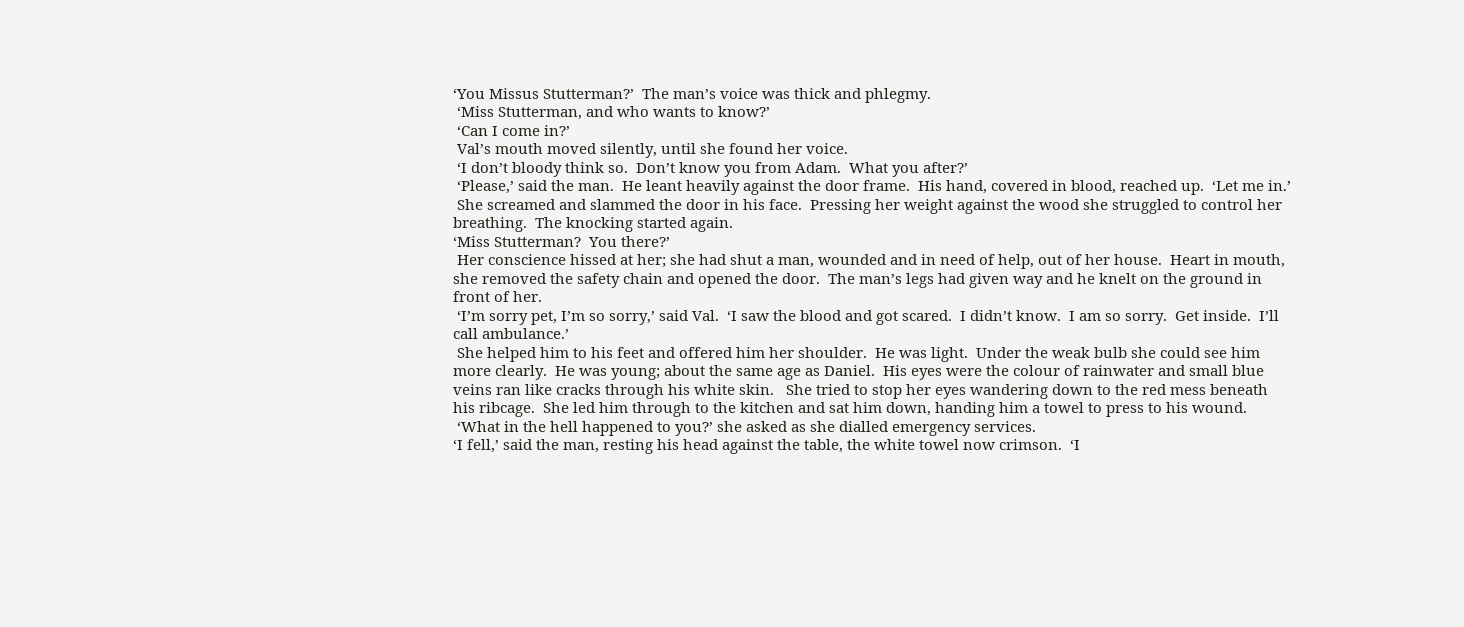‘You Missus Stutterman?’  The man’s voice was thick and phlegmy.
 ‘Miss Stutterman, and who wants to know?’
 ‘Can I come in?’
 Val’s mouth moved silently, until she found her voice.
 ‘I don’t bloody think so.  Don’t know you from Adam.  What you after?’
 ‘Please,’ said the man.  He leant heavily against the door frame.  His hand, covered in blood, reached up.  ‘Let me in.’
 She screamed and slammed the door in his face.  Pressing her weight against the wood she struggled to control her breathing.  The knocking started again.
‘Miss Stutterman?  You there?’
 Her conscience hissed at her; she had shut a man, wounded and in need of help, out of her house.  Heart in mouth, she removed the safety chain and opened the door.  The man’s legs had given way and he knelt on the ground in front of her.
 ‘I’m sorry pet, I’m so sorry,’ said Val.  ‘I saw the blood and got scared.  I didn’t know.  I am so sorry.  Get inside.  I’ll call ambulance.’
 She helped him to his feet and offered him her shoulder.  He was light.  Under the weak bulb she could see him more clearly.  He was young; about the same age as Daniel.  His eyes were the colour of rainwater and small blue veins ran like cracks through his white skin.   She tried to stop her eyes wandering down to the red mess beneath his ribcage.  She led him through to the kitchen and sat him down, handing him a towel to press to his wound.
 ‘What in the hell happened to you?’ she asked as she dialled emergency services.
‘I fell,’ said the man, resting his head against the table, the white towel now crimson.  ‘I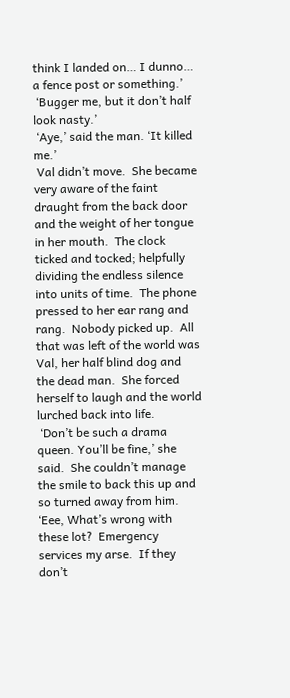think I landed on… I dunno… a fence post or something.’
 ‘Bugger me, but it don’t half look nasty.’
 ‘Aye,’ said the man. ‘It killed me.’
 Val didn’t move.  She became very aware of the faint draught from the back door and the weight of her tongue in her mouth.  The clock ticked and tocked; helpfully dividing the endless silence into units of time.  The phone pressed to her ear rang and rang.  Nobody picked up.  All that was left of the world was Val, her half blind dog and the dead man.  She forced herself to laugh and the world lurched back into life.
 ‘Don’t be such a drama queen. You’ll be fine,’ she said.  She couldn’t manage the smile to back this up and so turned away from him. ‘Eee, What’s wrong with these lot?  Emergency services my arse.  If they don’t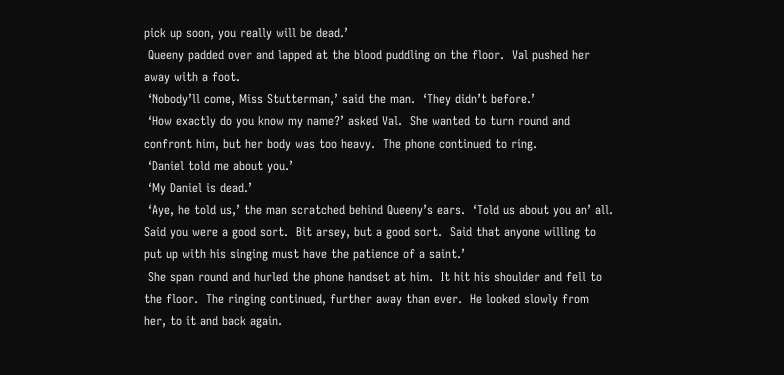pick up soon, you really will be dead.’
 Queeny padded over and lapped at the blood puddling on the floor.  Val pushed her away with a foot.
 ‘Nobody’ll come, Miss Stutterman,’ said the man.  ‘They didn’t before.’
 ‘How exactly do you know my name?’ asked Val.  She wanted to turn round and confront him, but her body was too heavy.  The phone continued to ring.
 ‘Daniel told me about you.’
 ‘My Daniel is dead.’
 ‘Aye, he told us,’ the man scratched behind Queeny’s ears.  ‘Told us about you an’ all.  Said you were a good sort.  Bit arsey, but a good sort.  Said that anyone willing to put up with his singing must have the patience of a saint.’
 She span round and hurled the phone handset at him.  It hit his shoulder and fell to the floor.  The ringing continued, further away than ever.  He looked slowly from her, to it and back again.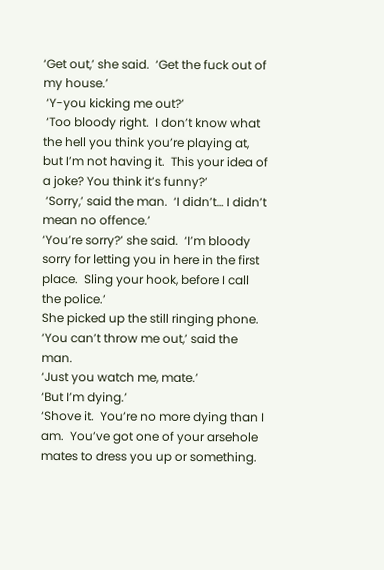‘Get out,’ she said.  ‘Get the fuck out of my house.’
 ‘Y-you kicking me out?’
 ‘Too bloody right.  I don’t know what the hell you think you’re playing at, but I’m not having it.  This your idea of a joke? You think it’s funny?’
 ‘Sorry,’ said the man.  ‘I didn’t… I didn’t mean no offence.’
‘You’re sorry?’ she said.  ‘I’m bloody sorry for letting you in here in the first place.  Sling your hook, before I call the police.’
She picked up the still ringing phone.
‘You can’t throw me out,’ said the man.
‘Just you watch me, mate.’
‘But I’m dying.’
‘Shove it.  You’re no more dying than I am.  You’ve got one of your arsehole mates to dress you up or something.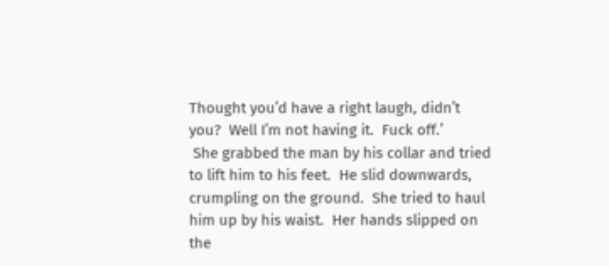Thought you’d have a right laugh, didn’t you?  Well I’m not having it.  Fuck off.’
 She grabbed the man by his collar and tried to lift him to his feet.  He slid downwards, crumpling on the ground.  She tried to haul him up by his waist.  Her hands slipped on the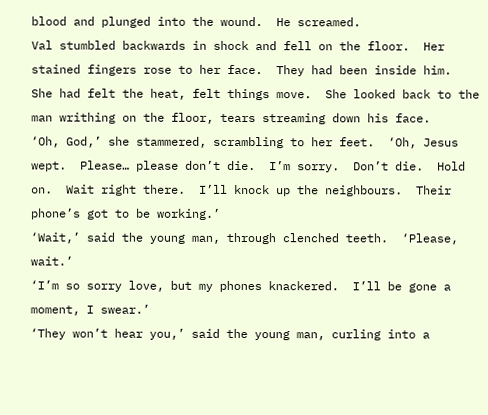blood and plunged into the wound.  He screamed.
Val stumbled backwards in shock and fell on the floor.  Her stained fingers rose to her face.  They had been inside him.  She had felt the heat, felt things move.  She looked back to the man writhing on the floor, tears streaming down his face.
‘Oh, God,’ she stammered, scrambling to her feet.  ‘Oh, Jesus wept.  Please… please don’t die.  I’m sorry.  Don’t die.  Hold on.  Wait right there.  I’ll knock up the neighbours.  Their phone’s got to be working.’
‘Wait,’ said the young man, through clenched teeth.  ‘Please, wait.’
‘I’m so sorry love, but my phones knackered.  I’ll be gone a moment, I swear.’
‘They won’t hear you,’ said the young man, curling into a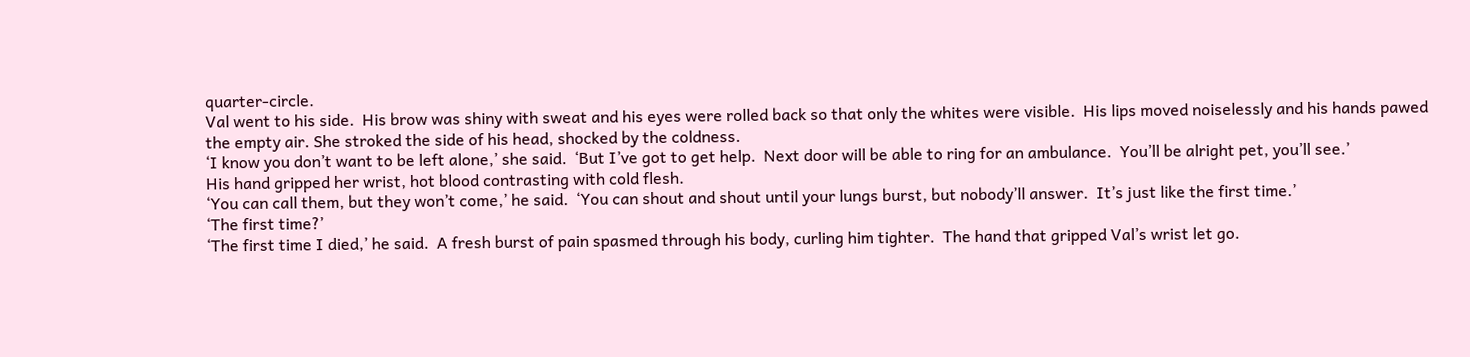quarter-circle.
Val went to his side.  His brow was shiny with sweat and his eyes were rolled back so that only the whites were visible.  His lips moved noiselessly and his hands pawed the empty air. She stroked the side of his head, shocked by the coldness.
‘I know you don’t want to be left alone,’ she said.  ‘But I’ve got to get help.  Next door will be able to ring for an ambulance.  You’ll be alright pet, you’ll see.’
His hand gripped her wrist, hot blood contrasting with cold flesh.
‘You can call them, but they won’t come,’ he said.  ‘You can shout and shout until your lungs burst, but nobody’ll answer.  It’s just like the first time.’
‘The first time?’
‘The first time I died,’ he said.  A fresh burst of pain spasmed through his body, curling him tighter.  The hand that gripped Val’s wrist let go.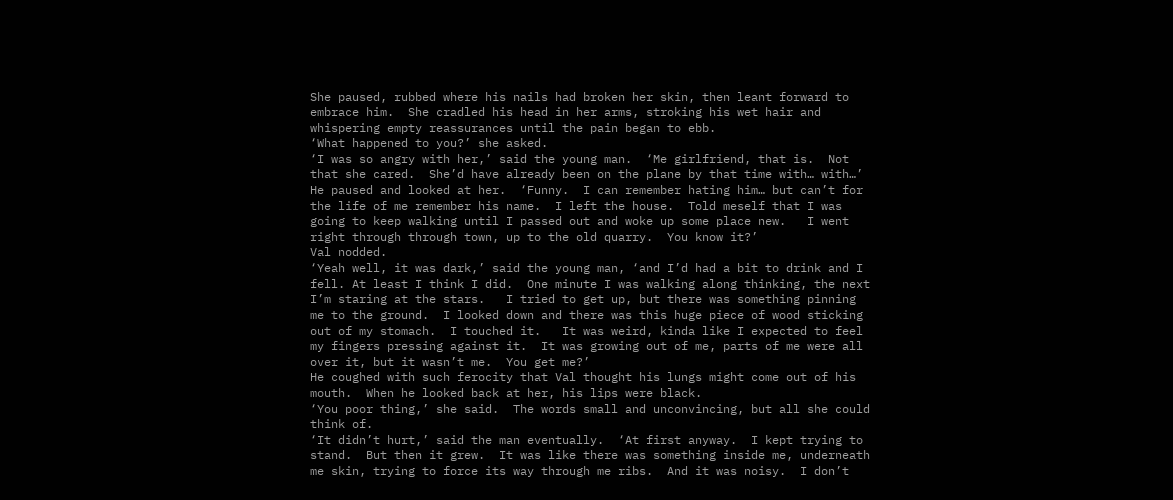She paused, rubbed where his nails had broken her skin, then leant forward to embrace him.  She cradled his head in her arms, stroking his wet hair and whispering empty reassurances until the pain began to ebb.
‘What happened to you?’ she asked.
‘I was so angry with her,’ said the young man.  ‘Me girlfriend, that is.  Not that she cared.  She’d have already been on the plane by that time with… with…’  He paused and looked at her.  ‘Funny.  I can remember hating him… but can’t for the life of me remember his name.  I left the house.  Told meself that I was going to keep walking until I passed out and woke up some place new.   I went right through through town, up to the old quarry.  You know it?’
Val nodded.
‘Yeah well, it was dark,’ said the young man, ‘and I’d had a bit to drink and I fell. At least I think I did.  One minute I was walking along thinking, the next I’m staring at the stars.   I tried to get up, but there was something pinning me to the ground.  I looked down and there was this huge piece of wood sticking out of my stomach.  I touched it.   It was weird, kinda like I expected to feel my fingers pressing against it.  It was growing out of me, parts of me were all over it, but it wasn’t me.  You get me?’
He coughed with such ferocity that Val thought his lungs might come out of his mouth.  When he looked back at her, his lips were black.
‘You poor thing,’ she said.  The words small and unconvincing, but all she could think of.
‘It didn’t hurt,’ said the man eventually.  ‘At first anyway.  I kept trying to stand.  But then it grew.  It was like there was something inside me, underneath me skin, trying to force its way through me ribs.  And it was noisy.  I don’t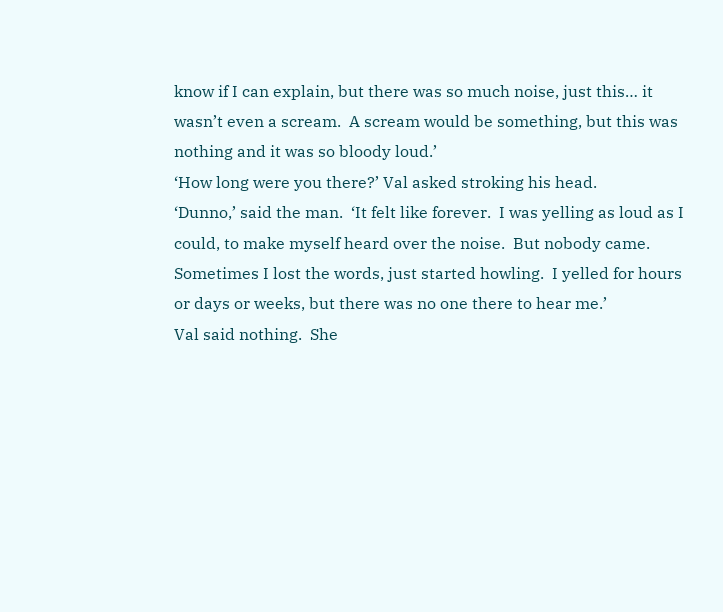know if I can explain, but there was so much noise, just this… it wasn’t even a scream.  A scream would be something, but this was nothing and it was so bloody loud.’
‘How long were you there?’ Val asked stroking his head.
‘Dunno,’ said the man.  ‘It felt like forever.  I was yelling as loud as I could, to make myself heard over the noise.  But nobody came.  Sometimes I lost the words, just started howling.  I yelled for hours or days or weeks, but there was no one there to hear me.’
Val said nothing.  She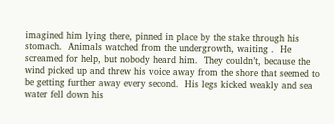imagined him lying there, pinned in place by the stake through his stomach.  Animals watched from the undergrowth, waiting .  He screamed for help, but nobody heard him.  They couldn’t, because the wind picked up and threw his voice away from the shore that seemed to be getting further away every second.  His legs kicked weakly and sea water fell down his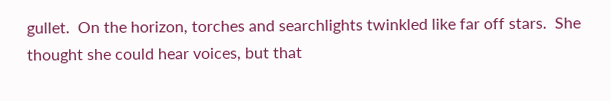gullet.  On the horizon, torches and searchlights twinkled like far off stars.  She thought she could hear voices, but that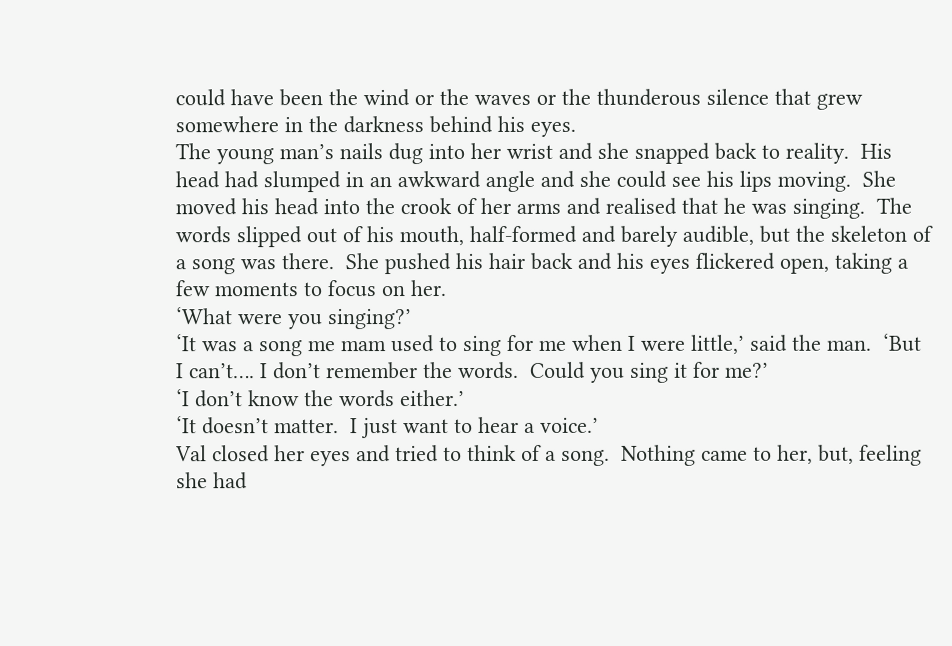could have been the wind or the waves or the thunderous silence that grew somewhere in the darkness behind his eyes.
The young man’s nails dug into her wrist and she snapped back to reality.  His head had slumped in an awkward angle and she could see his lips moving.  She moved his head into the crook of her arms and realised that he was singing.  The words slipped out of his mouth, half-formed and barely audible, but the skeleton of a song was there.  She pushed his hair back and his eyes flickered open, taking a few moments to focus on her.
‘What were you singing?’
‘It was a song me mam used to sing for me when I were little,’ said the man.  ‘But I can’t…. I don’t remember the words.  Could you sing it for me?’
‘I don’t know the words either.’
‘It doesn’t matter.  I just want to hear a voice.’
Val closed her eyes and tried to think of a song.  Nothing came to her, but, feeling she had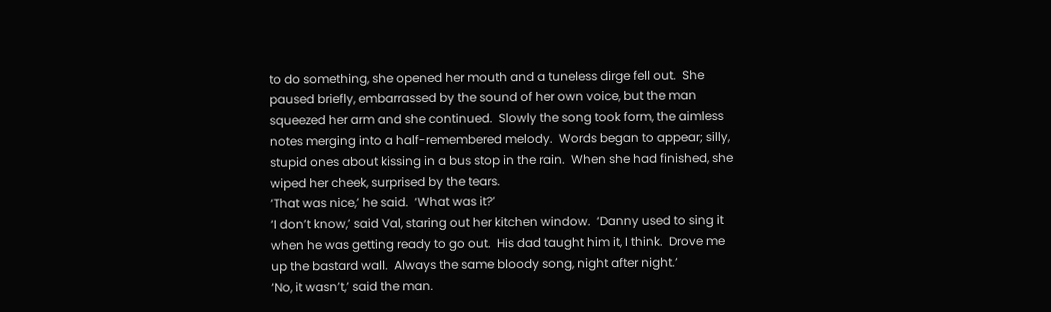to do something, she opened her mouth and a tuneless dirge fell out.  She paused briefly, embarrassed by the sound of her own voice, but the man squeezed her arm and she continued.  Slowly the song took form, the aimless notes merging into a half-remembered melody.  Words began to appear; silly, stupid ones about kissing in a bus stop in the rain.  When she had finished, she wiped her cheek, surprised by the tears.
‘That was nice,’ he said.  ‘What was it?’
‘I don’t know,’ said Val, staring out her kitchen window.  ‘Danny used to sing it when he was getting ready to go out.  His dad taught him it, I think.  Drove me up the bastard wall.  Always the same bloody song, night after night.’
‘No, it wasn’t,’ said the man.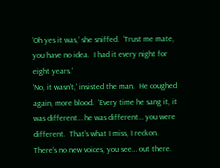‘Oh yes it was,’ she sniffed.  ‘Trust me mate, you have no idea.  I had it every night for eight years.’
‘No, it wasn’t,’ insisted the man.  He coughed again, more blood.  ‘Every time he sang it, it was different… he was different… you were different.  That’s what I miss, I reckon.  There’s no new voices, you see… out there.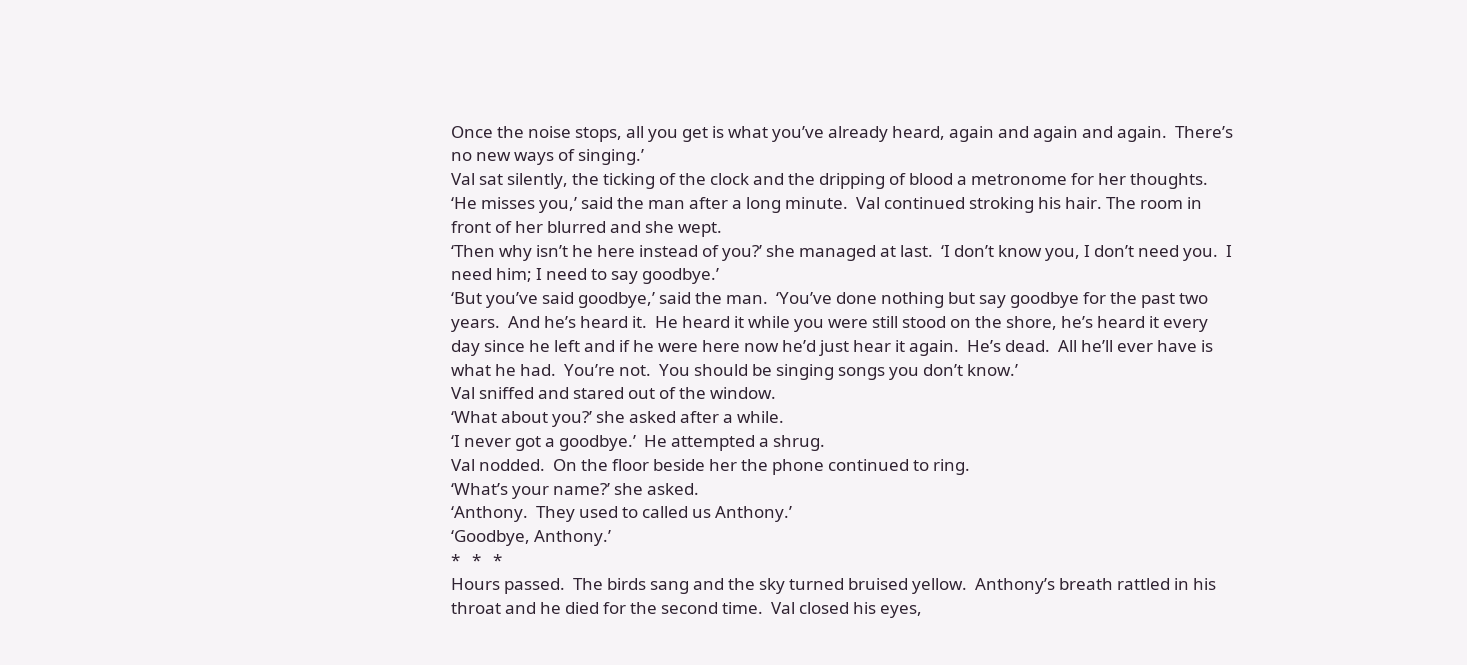Once the noise stops, all you get is what you’ve already heard, again and again and again.  There’s no new ways of singing.’
Val sat silently, the ticking of the clock and the dripping of blood a metronome for her thoughts.
‘He misses you,’ said the man after a long minute.  Val continued stroking his hair. The room in front of her blurred and she wept.
‘Then why isn’t he here instead of you?’ she managed at last.  ‘I don’t know you, I don’t need you.  I need him; I need to say goodbye.’
‘But you’ve said goodbye,’ said the man.  ‘You’ve done nothing but say goodbye for the past two years.  And he’s heard it.  He heard it while you were still stood on the shore, he’s heard it every day since he left and if he were here now he’d just hear it again.  He’s dead.  All he’ll ever have is what he had.  You’re not.  You should be singing songs you don’t know.’
Val sniffed and stared out of the window.
‘What about you?’ she asked after a while.
‘I never got a goodbye.’  He attempted a shrug.
Val nodded.  On the floor beside her the phone continued to ring.
‘What’s your name?’ she asked.
‘Anthony.  They used to called us Anthony.’
‘Goodbye, Anthony.’
*   *   *
Hours passed.  The birds sang and the sky turned bruised yellow.  Anthony’s breath rattled in his throat and he died for the second time.  Val closed his eyes,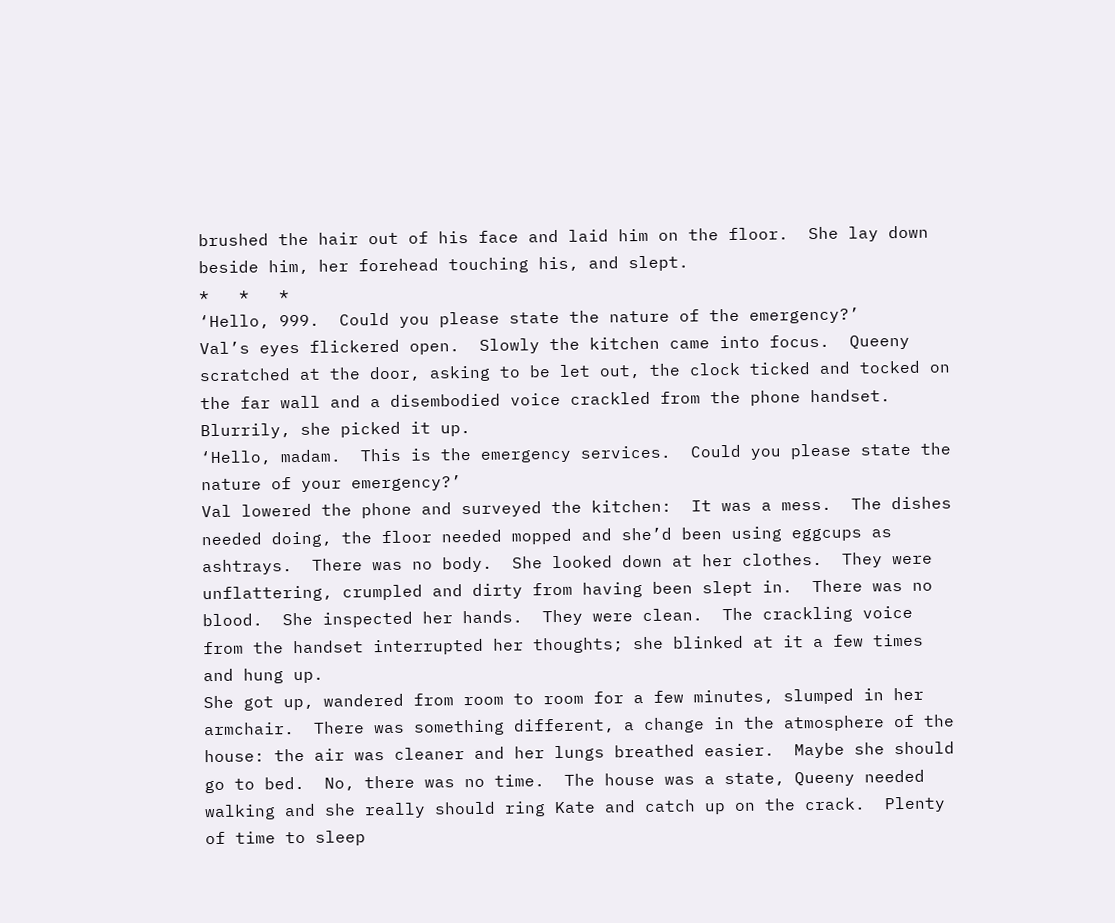brushed the hair out of his face and laid him on the floor.  She lay down beside him, her forehead touching his, and slept.
*   *   *
‘Hello, 999.  Could you please state the nature of the emergency?’
Val’s eyes flickered open.  Slowly the kitchen came into focus.  Queeny scratched at the door, asking to be let out, the clock ticked and tocked on the far wall and a disembodied voice crackled from the phone handset.  Blurrily, she picked it up.
‘Hello, madam.  This is the emergency services.  Could you please state the nature of your emergency?’
Val lowered the phone and surveyed the kitchen:  It was a mess.  The dishes needed doing, the floor needed mopped and she’d been using eggcups as ashtrays.  There was no body.  She looked down at her clothes.  They were unflattering, crumpled and dirty from having been slept in.  There was no blood.  She inspected her hands.  They were clean.  The crackling voice from the handset interrupted her thoughts; she blinked at it a few times and hung up.
She got up, wandered from room to room for a few minutes, slumped in her armchair.  There was something different, a change in the atmosphere of the house: the air was cleaner and her lungs breathed easier.  Maybe she should go to bed.  No, there was no time.  The house was a state, Queeny needed walking and she really should ring Kate and catch up on the crack.  Plenty of time to sleep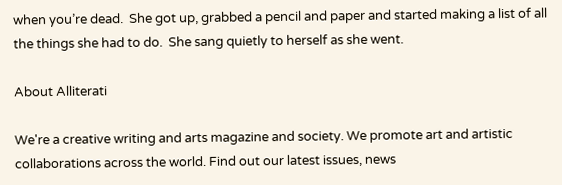when you’re dead.  She got up, grabbed a pencil and paper and started making a list of all the things she had to do.  She sang quietly to herself as she went.

About Alliterati

We're a creative writing and arts magazine and society. We promote art and artistic collaborations across the world. Find out our latest issues, news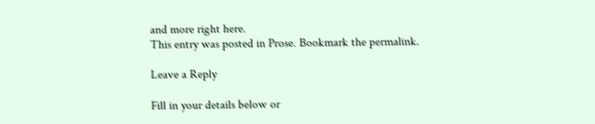and more right here.
This entry was posted in Prose. Bookmark the permalink.

Leave a Reply

Fill in your details below or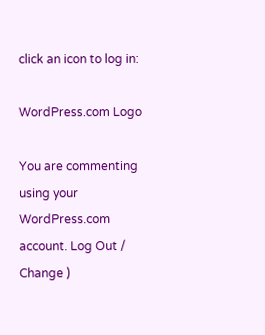click an icon to log in:

WordPress.com Logo

You are commenting using your WordPress.com account. Log Out /  Change )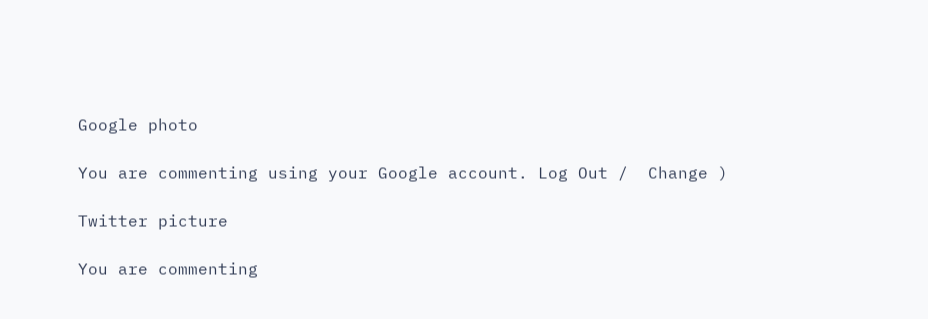Google photo

You are commenting using your Google account. Log Out /  Change )

Twitter picture

You are commenting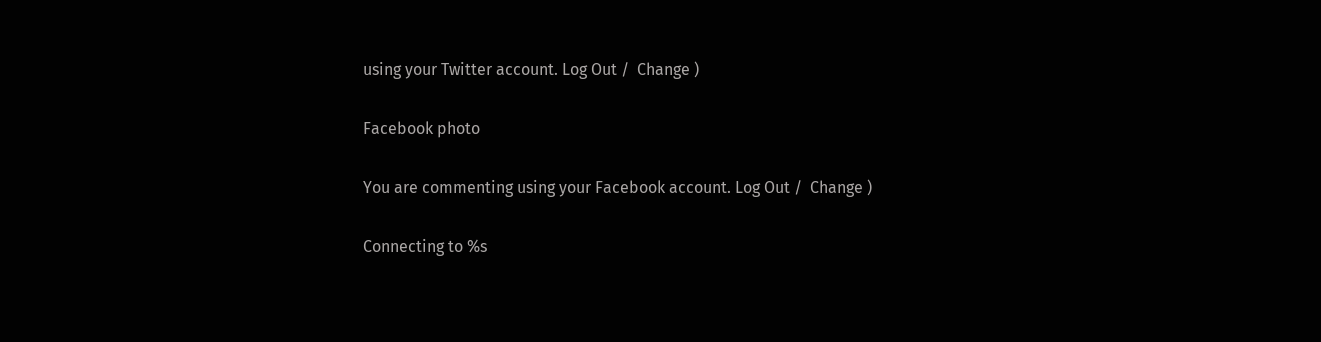using your Twitter account. Log Out /  Change )

Facebook photo

You are commenting using your Facebook account. Log Out /  Change )

Connecting to %s